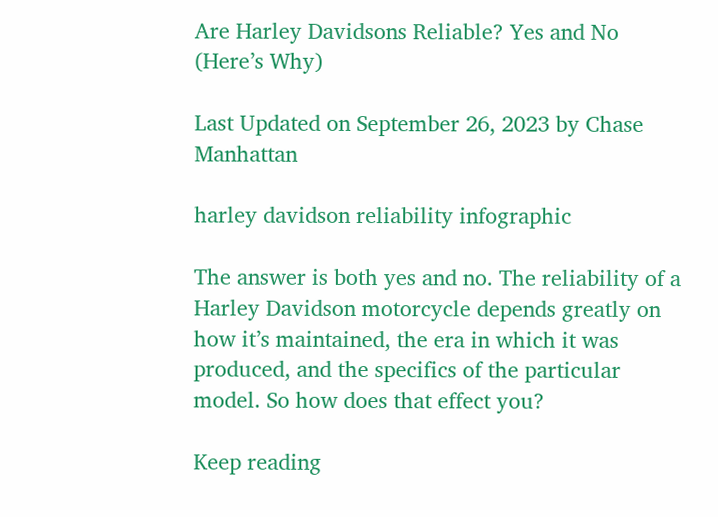Are Harley Davidsons Reliable? Yes and No (Here’s Why)

Last Updated on September 26, 2023 by Chase Manhattan

harley davidson reliability infographic

The answer is both yes and no. The reliability of a Harley Davidson motorcycle depends greatly on how it’s maintained, the era in which it was produced, and the specifics of the particular model. So how does that effect you?

Keep reading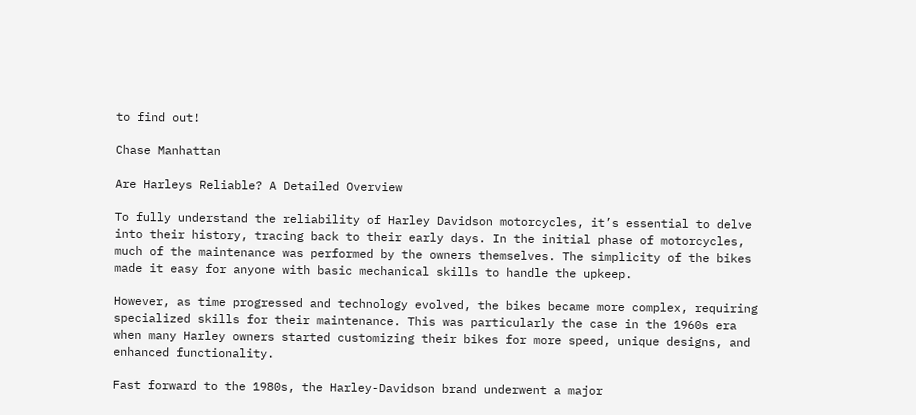to find out!

Chase Manhattan

Are Harleys Reliable? A Detailed Overview

To fully understand the reliability of Harley Davidson motorcycles, it’s essential to delve into their history, tracing back to their early days. In the initial phase of motorcycles, much of the maintenance was performed by the owners themselves. The simplicity of the bikes made it easy for anyone with basic mechanical skills to handle the upkeep.

However, as time progressed and technology evolved, the bikes became more complex, requiring specialized skills for their maintenance. This was particularly the case in the 1960s era when many Harley owners started customizing their bikes for more speed, unique designs, and enhanced functionality.

Fast forward to the 1980s, the Harley-Davidson brand underwent a major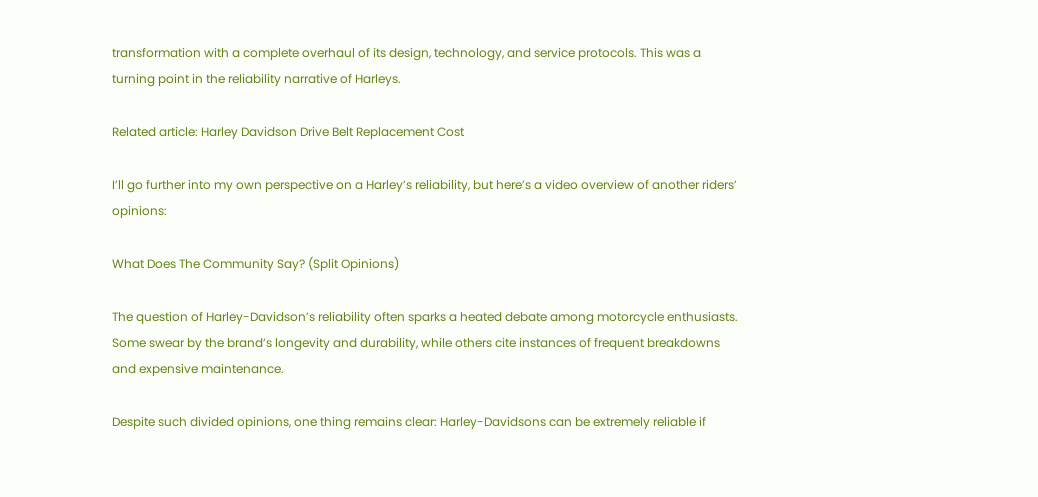transformation with a complete overhaul of its design, technology, and service protocols. This was a turning point in the reliability narrative of Harleys.

Related article: Harley Davidson Drive Belt Replacement Cost

I’ll go further into my own perspective on a Harley’s reliability, but here’s a video overview of another riders’ opinions:

What Does The Community Say? (Split Opinions)

The question of Harley-Davidson’s reliability often sparks a heated debate among motorcycle enthusiasts. Some swear by the brand’s longevity and durability, while others cite instances of frequent breakdowns and expensive maintenance.

Despite such divided opinions, one thing remains clear: Harley-Davidsons can be extremely reliable if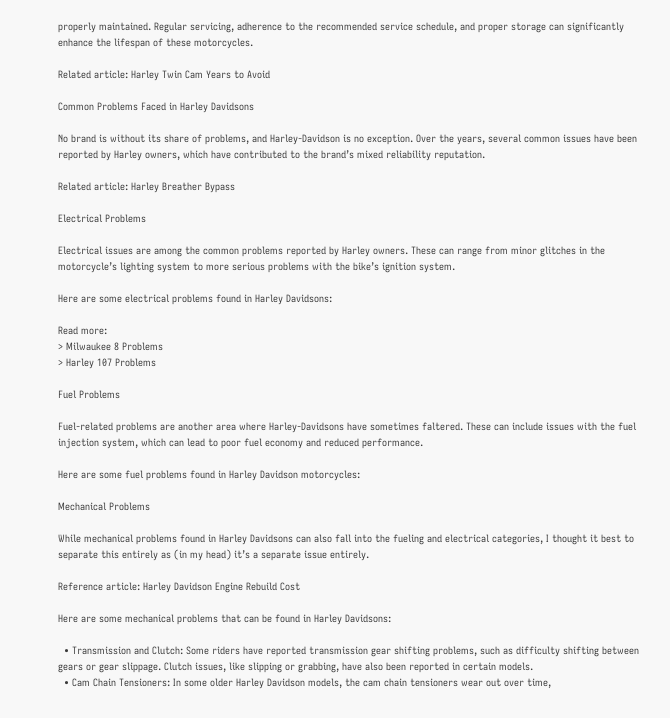properly maintained. Regular servicing, adherence to the recommended service schedule, and proper storage can significantly enhance the lifespan of these motorcycles.

Related article: Harley Twin Cam Years to Avoid

Common Problems Faced in Harley Davidsons

No brand is without its share of problems, and Harley-Davidson is no exception. Over the years, several common issues have been reported by Harley owners, which have contributed to the brand’s mixed reliability reputation.

Related article: Harley Breather Bypass

Electrical Problems

Electrical issues are among the common problems reported by Harley owners. These can range from minor glitches in the motorcycle’s lighting system to more serious problems with the bike’s ignition system.

Here are some electrical problems found in Harley Davidsons:

Read more:
> Milwaukee 8 Problems
> Harley 107 Problems

Fuel Problems

Fuel-related problems are another area where Harley-Davidsons have sometimes faltered. These can include issues with the fuel injection system, which can lead to poor fuel economy and reduced performance.

Here are some fuel problems found in Harley Davidson motorcycles:

Mechanical Problems

While mechanical problems found in Harley Davidsons can also fall into the fueling and electrical categories, I thought it best to separate this entirely as (in my head) it’s a separate issue entirely.

Reference article: Harley Davidson Engine Rebuild Cost

Here are some mechanical problems that can be found in Harley Davidsons:

  • Transmission and Clutch: Some riders have reported transmission gear shifting problems, such as difficulty shifting between gears or gear slippage. Clutch issues, like slipping or grabbing, have also been reported in certain models.
  • Cam Chain Tensioners: In some older Harley Davidson models, the cam chain tensioners wear out over time,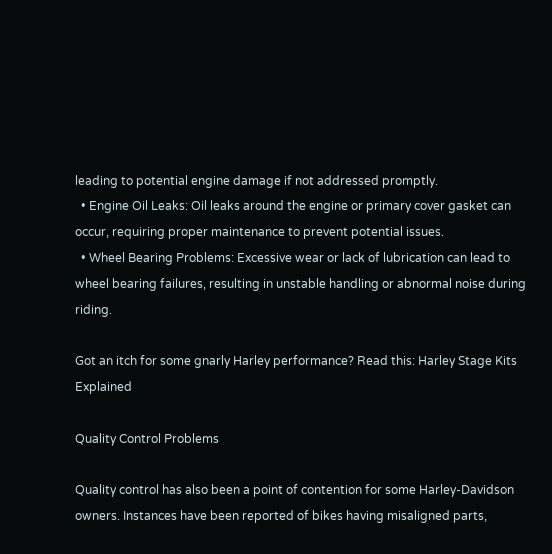leading to potential engine damage if not addressed promptly.
  • Engine Oil Leaks: Oil leaks around the engine or primary cover gasket can occur, requiring proper maintenance to prevent potential issues.
  • Wheel Bearing Problems: Excessive wear or lack of lubrication can lead to wheel bearing failures, resulting in unstable handling or abnormal noise during riding.

Got an itch for some gnarly Harley performance? Read this: Harley Stage Kits Explained

Quality Control Problems

Quality control has also been a point of contention for some Harley-Davidson owners. Instances have been reported of bikes having misaligned parts,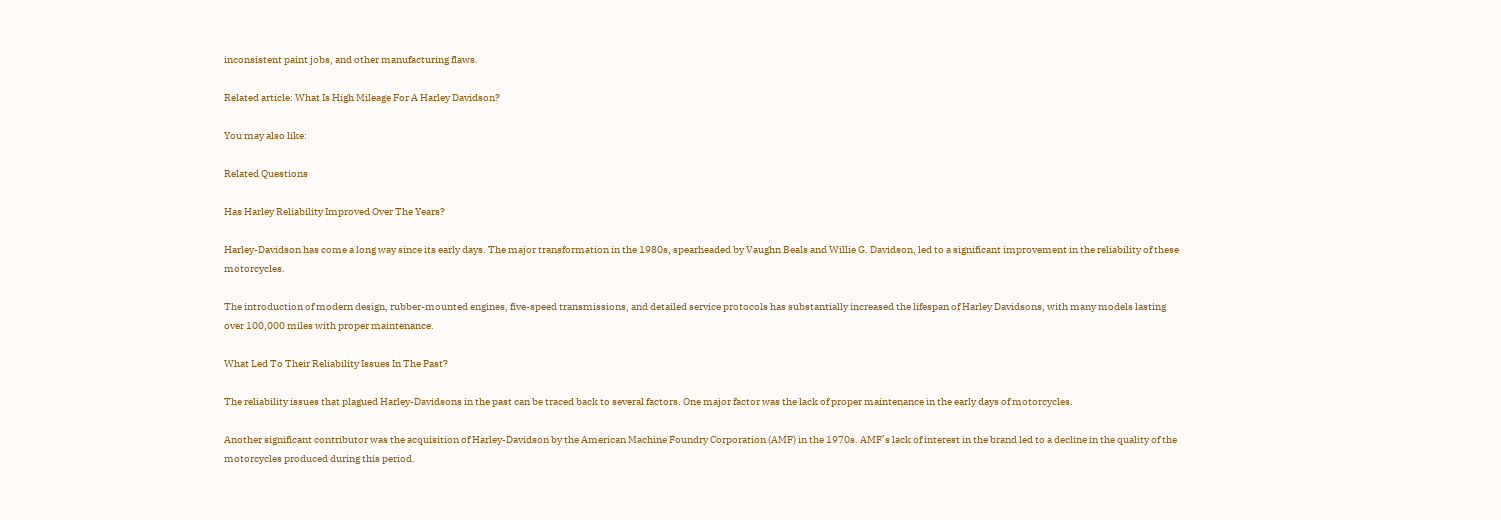inconsistent paint jobs, and other manufacturing flaws.

Related article: What Is High Mileage For A Harley Davidson?

You may also like:

Related Questions

Has Harley Reliability Improved Over The Years?

Harley-Davidson has come a long way since its early days. The major transformation in the 1980s, spearheaded by Vaughn Beals and Willie G. Davidson, led to a significant improvement in the reliability of these motorcycles.

The introduction of modern design, rubber-mounted engines, five-speed transmissions, and detailed service protocols has substantially increased the lifespan of Harley Davidsons, with many models lasting over 100,000 miles with proper maintenance.

What Led To Their Reliability Issues In The Past?

The reliability issues that plagued Harley-Davidsons in the past can be traced back to several factors. One major factor was the lack of proper maintenance in the early days of motorcycles.

Another significant contributor was the acquisition of Harley-Davidson by the American Machine Foundry Corporation (AMF) in the 1970s. AMF’s lack of interest in the brand led to a decline in the quality of the motorcycles produced during this period.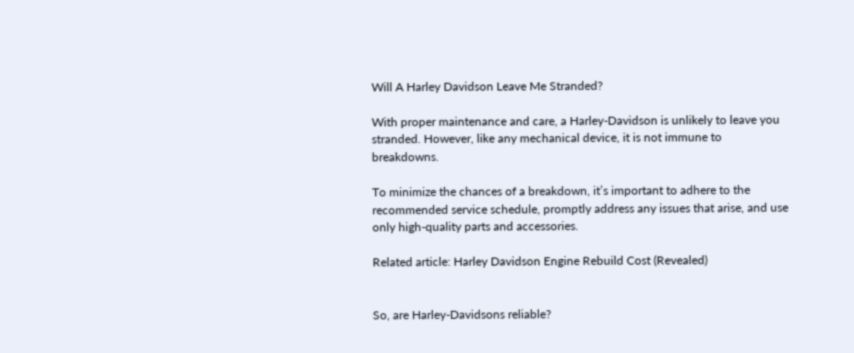Will A Harley Davidson Leave Me Stranded?

With proper maintenance and care, a Harley-Davidson is unlikely to leave you stranded. However, like any mechanical device, it is not immune to breakdowns.

To minimize the chances of a breakdown, it’s important to adhere to the recommended service schedule, promptly address any issues that arise, and use only high-quality parts and accessories.

Related article: Harley Davidson Engine Rebuild Cost (Revealed)


So, are Harley-Davidsons reliable?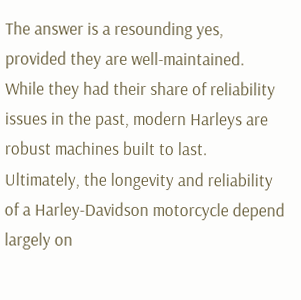The answer is a resounding yes, provided they are well-maintained. While they had their share of reliability issues in the past, modern Harleys are robust machines built to last. Ultimately, the longevity and reliability of a Harley-Davidson motorcycle depend largely on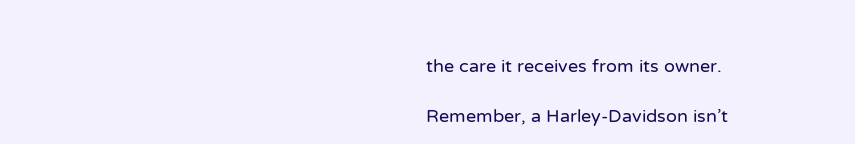the care it receives from its owner.

Remember, a Harley-Davidson isn’t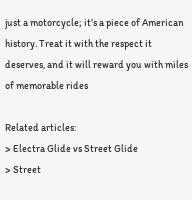just a motorcycle; it’s a piece of American history. Treat it with the respect it deserves, and it will reward you with miles of memorable rides

Related articles:
> Electra Glide vs Street Glide
> Street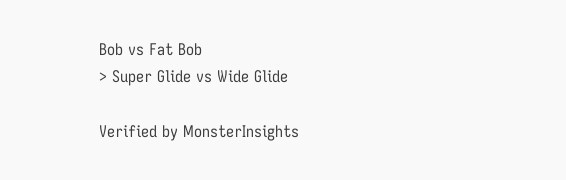Bob vs Fat Bob
> Super Glide vs Wide Glide

Verified by MonsterInsights